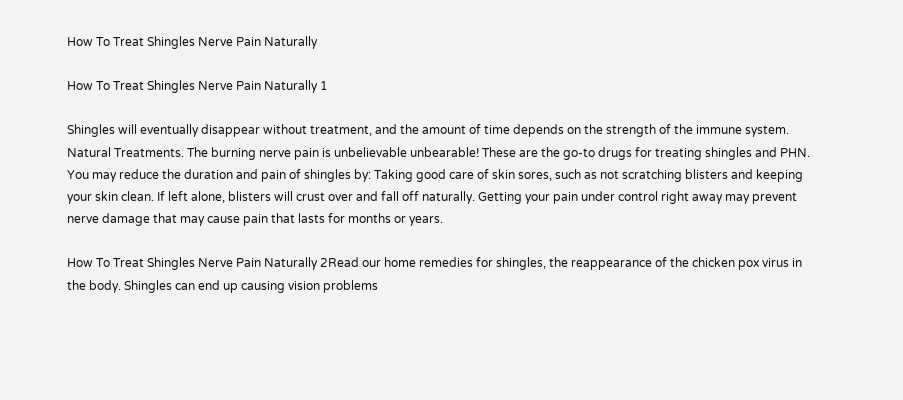How To Treat Shingles Nerve Pain Naturally

How To Treat Shingles Nerve Pain Naturally 1

Shingles will eventually disappear without treatment, and the amount of time depends on the strength of the immune system. Natural Treatments. The burning nerve pain is unbelievable unbearable! These are the go-to drugs for treating shingles and PHN. You may reduce the duration and pain of shingles by: Taking good care of skin sores, such as not scratching blisters and keeping your skin clean. If left alone, blisters will crust over and fall off naturally. Getting your pain under control right away may prevent nerve damage that may cause pain that lasts for months or years.

How To Treat Shingles Nerve Pain Naturally 2Read our home remedies for shingles, the reappearance of the chicken pox virus in the body. Shingles can end up causing vision problems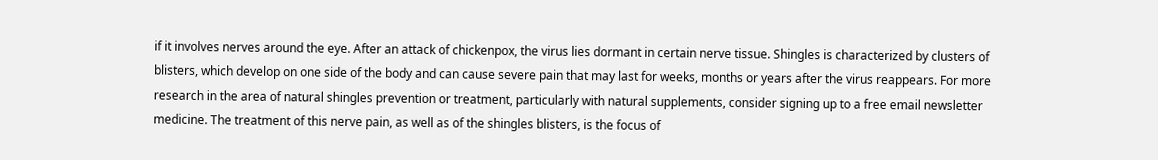if it involves nerves around the eye. After an attack of chickenpox, the virus lies dormant in certain nerve tissue. Shingles is characterized by clusters of blisters, which develop on one side of the body and can cause severe pain that may last for weeks, months or years after the virus reappears. For more research in the area of natural shingles prevention or treatment, particularly with natural supplements, consider signing up to a free email newsletter medicine. The treatment of this nerve pain, as well as of the shingles blisters, is the focus of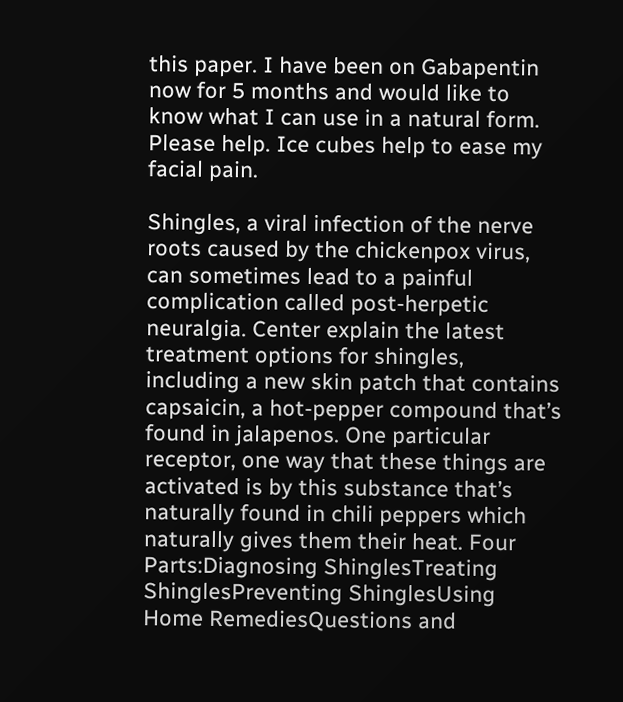this paper. I have been on Gabapentin now for 5 months and would like to know what I can use in a natural form. Please help. Ice cubes help to ease my facial pain.

Shingles, a viral infection of the nerve roots caused by the chickenpox virus, can sometimes lead to a painful complication called post-herpetic neuralgia. Center explain the latest treatment options for shingles, including a new skin patch that contains capsaicin, a hot-pepper compound that’s found in jalapenos. One particular receptor, one way that these things are activated is by this substance that’s naturally found in chili peppers which naturally gives them their heat. Four Parts:Diagnosing ShinglesTreating ShinglesPreventing ShinglesUsing Home RemediesQuestions and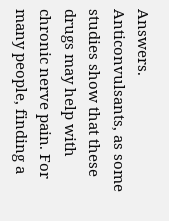Answers. Anticonvulsants, as some studies show that these drugs may help with chronic nerve pain. For many people, finding a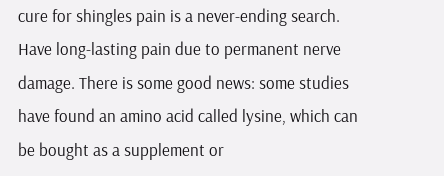cure for shingles pain is a never-ending search. Have long-lasting pain due to permanent nerve damage. There is some good news: some studies have found an amino acid called lysine, which can be bought as a supplement or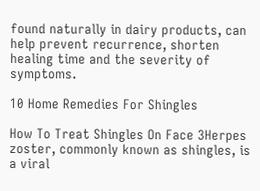found naturally in dairy products, can help prevent recurrence, shorten healing time and the severity of symptoms.

10 Home Remedies For Shingles

How To Treat Shingles On Face 3Herpes zoster, commonly known as shingles, is a viral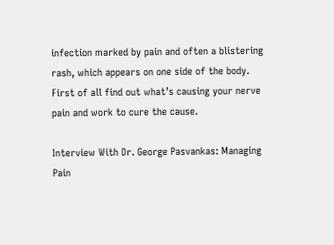infection marked by pain and often a blistering rash, which appears on one side of the body. First of all find out what’s causing your nerve pain and work to cure the cause.

Interview With Dr. George Pasvankas: Managing Pain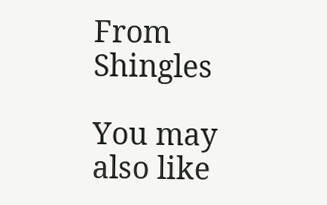From Shingles

You may also like